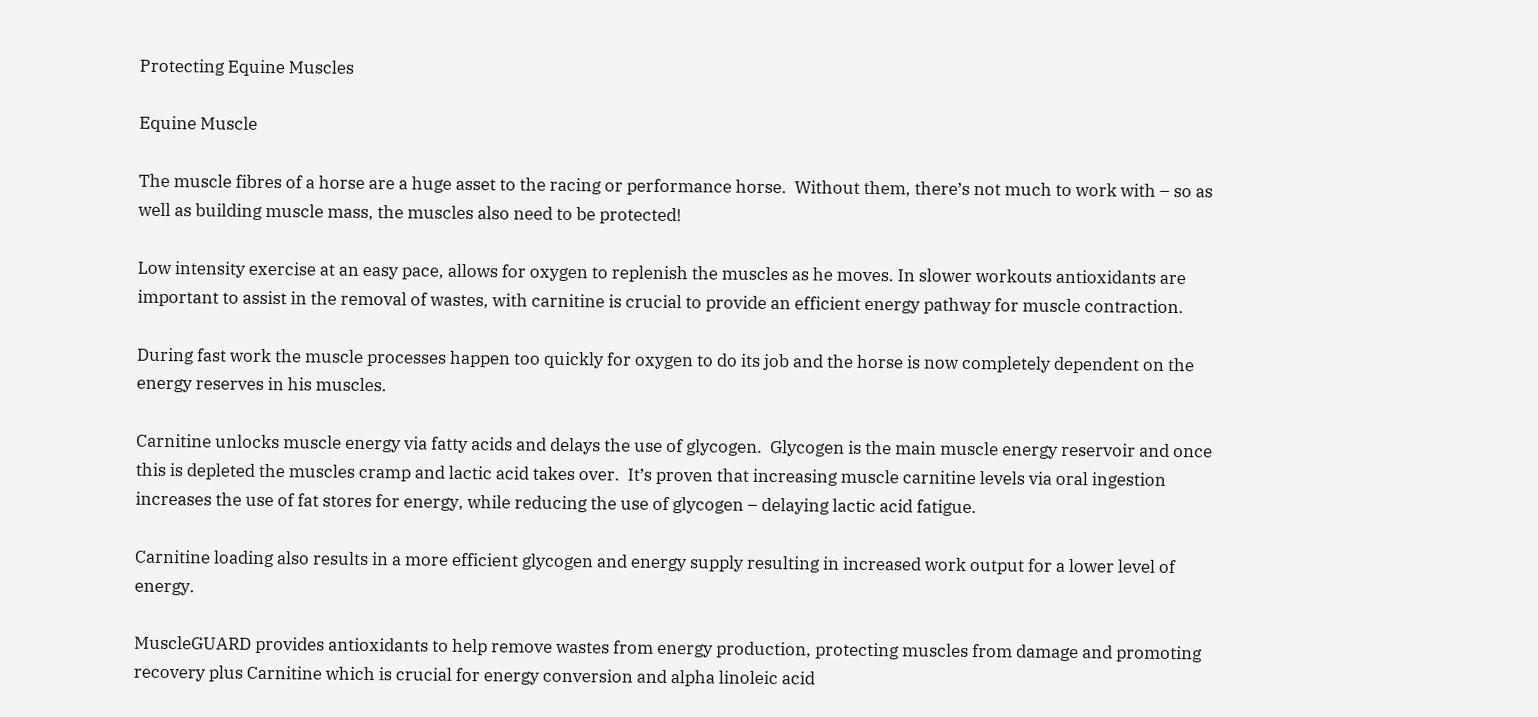Protecting Equine Muscles

Equine Muscle

The muscle fibres of a horse are a huge asset to the racing or performance horse.  Without them, there’s not much to work with – so as well as building muscle mass, the muscles also need to be protected!

Low intensity exercise at an easy pace, allows for oxygen to replenish the muscles as he moves. In slower workouts antioxidants are important to assist in the removal of wastes, with carnitine is crucial to provide an efficient energy pathway for muscle contraction.

During fast work the muscle processes happen too quickly for oxygen to do its job and the horse is now completely dependent on the energy reserves in his muscles.

Carnitine unlocks muscle energy via fatty acids and delays the use of glycogen.  Glycogen is the main muscle energy reservoir and once this is depleted the muscles cramp and lactic acid takes over.  It’s proven that increasing muscle carnitine levels via oral ingestion increases the use of fat stores for energy, while reducing the use of glycogen – delaying lactic acid fatigue.

Carnitine loading also results in a more efficient glycogen and energy supply resulting in increased work output for a lower level of energy.

MuscleGUARD provides antioxidants to help remove wastes from energy production, protecting muscles from damage and promoting recovery plus Carnitine which is crucial for energy conversion and alpha linoleic acid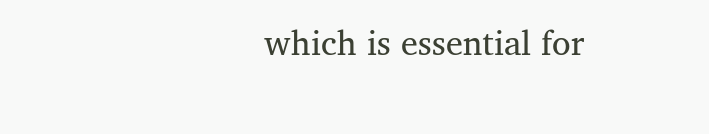which is essential for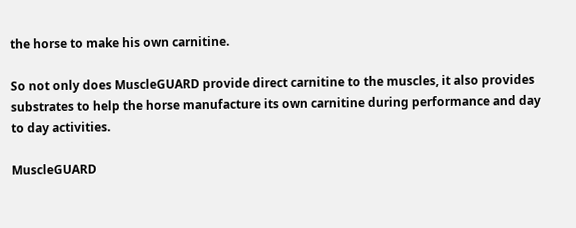the horse to make his own carnitine.

So not only does MuscleGUARD provide direct carnitine to the muscles, it also provides substrates to help the horse manufacture its own carnitine during performance and day to day activities.

MuscleGUARD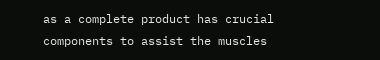as a complete product has crucial components to assist the muscles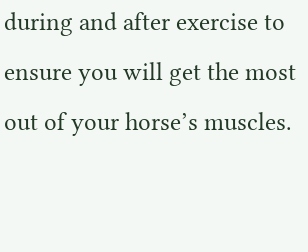during and after exercise to ensure you will get the most out of your horse’s muscles.